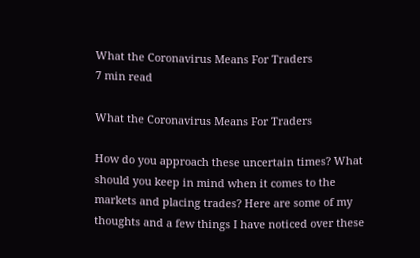What the Coronavirus Means For Traders
7 min read

What the Coronavirus Means For Traders

How do you approach these uncertain times? What should you keep in mind when it comes to the markets and placing trades? Here are some of my thoughts and a few things I have noticed over these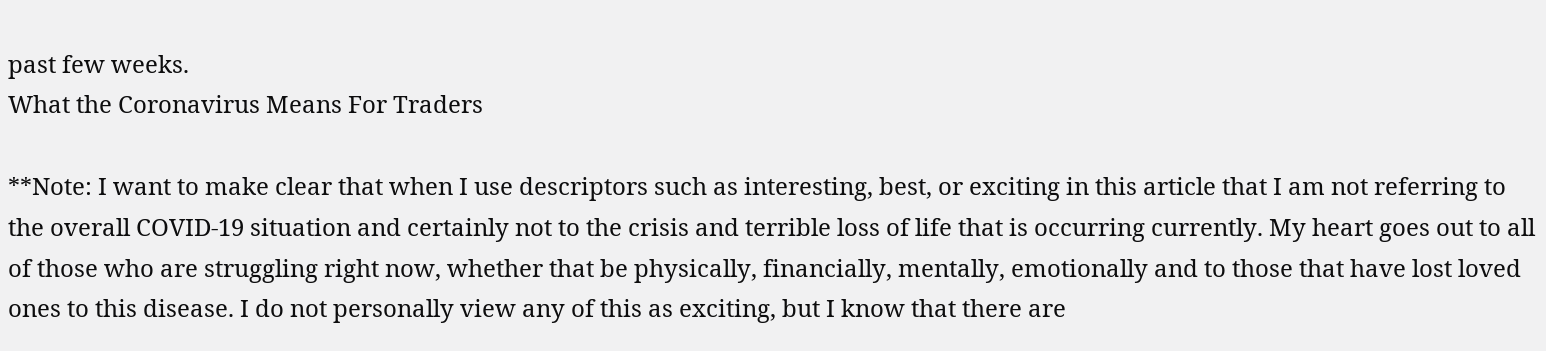past few weeks.
What the Coronavirus Means For Traders

**Note: I want to make clear that when I use descriptors such as interesting, best, or exciting in this article that I am not referring to the overall COVID-19 situation and certainly not to the crisis and terrible loss of life that is occurring currently. My heart goes out to all of those who are struggling right now, whether that be physically, financially, mentally, emotionally and to those that have lost loved ones to this disease. I do not personally view any of this as exciting, but I know that there are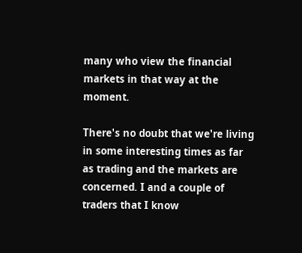many who view the financial markets in that way at the moment.

There's no doubt that we're living in some interesting times as far as trading and the markets are concerned. I and a couple of traders that I know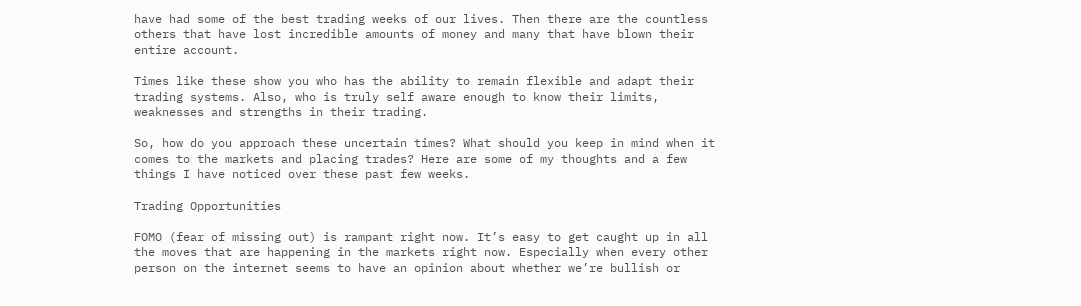have had some of the best trading weeks of our lives. Then there are the countless others that have lost incredible amounts of money and many that have blown their entire account.

Times like these show you who has the ability to remain flexible and adapt their trading systems. Also, who is truly self aware enough to know their limits, weaknesses and strengths in their trading.

So, how do you approach these uncertain times? What should you keep in mind when it comes to the markets and placing trades? Here are some of my thoughts and a few things I have noticed over these past few weeks.

Trading Opportunities

FOMO (fear of missing out) is rampant right now. It’s easy to get caught up in all the moves that are happening in the markets right now. Especially when every other person on the internet seems to have an opinion about whether we’re bullish or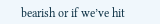bearish or if we’ve hit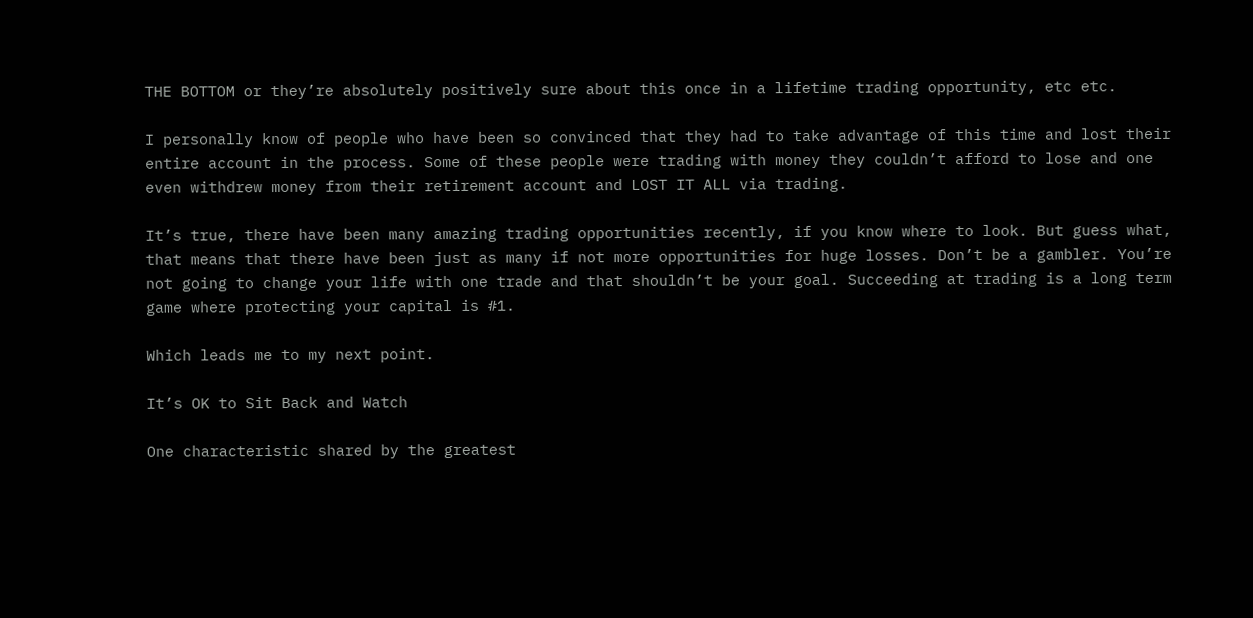THE BOTTOM or they’re absolutely positively sure about this once in a lifetime trading opportunity, etc etc.

I personally know of people who have been so convinced that they had to take advantage of this time and lost their entire account in the process. Some of these people were trading with money they couldn’t afford to lose and one even withdrew money from their retirement account and LOST IT ALL via trading.

It’s true, there have been many amazing trading opportunities recently, if you know where to look. But guess what, that means that there have been just as many if not more opportunities for huge losses. Don’t be a gambler. You’re not going to change your life with one trade and that shouldn’t be your goal. Succeeding at trading is a long term game where protecting your capital is #1.

Which leads me to my next point.

It’s OK to Sit Back and Watch

One characteristic shared by the greatest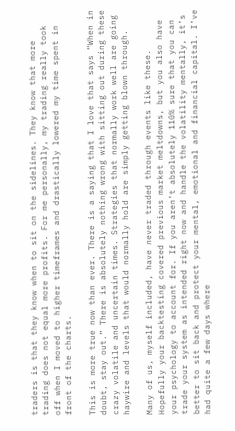traders is that they know when to sit on the sidelines. They know that more trading does not equal more profits. For me personally, my trading really took off when I moved to higher timeframes and drastically lowered my time spent in front of the charts.

This is more true now than ever. There is a saying that I love that says “When in doubt, stay out.” There is absolutely nothing wrong with sitting out during these crazy volatile and uncertain times. Strategies that normally work well are going haywire and levels that would normally hold are simply getting blown through.

Many of us, myself included, have never traded through events like these. Hopefully your backtesting covered previous market meltdowns, but you also have your psychology to account for. If you aren’t absolutely 110% sure that you can trade your system as intended right now and handle the volatility mentally, it’s better to sit back and protect your mental, emotional and financial capital. I’ve had quite a few days where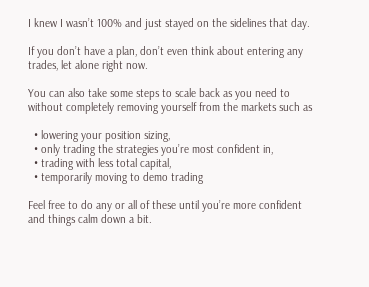I knew I wasn’t 100% and just stayed on the sidelines that day.

If you don’t have a plan, don’t even think about entering any trades, let alone right now.

You can also take some steps to scale back as you need to without completely removing yourself from the markets such as

  • lowering your position sizing,
  • only trading the strategies you’re most confident in,
  • trading with less total capital,
  • temporarily moving to demo trading

Feel free to do any or all of these until you’re more confident and things calm down a bit.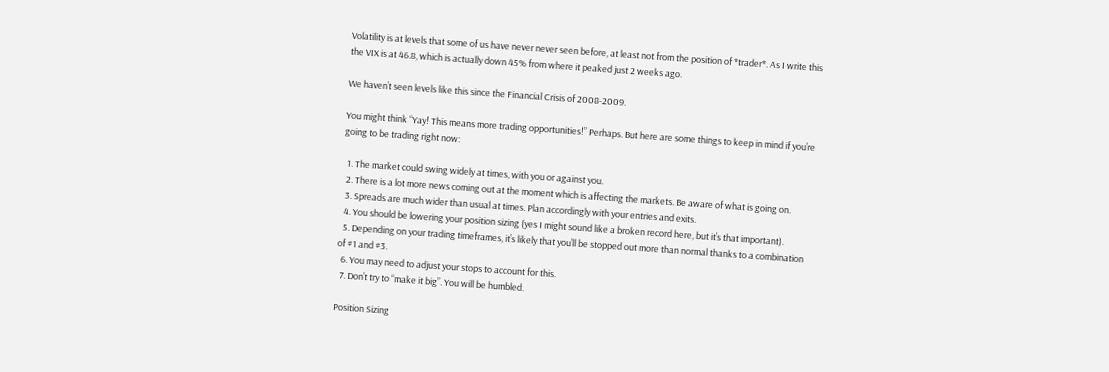Volatility is at levels that some of us have never never seen before, at least not from the position of *trader*. As I write this the VIX is at 46.8, which is actually down 45% from where it peaked just 2 weeks ago.

We haven’t seen levels like this since the Financial Crisis of 2008-2009.

You might think “Yay! This means more trading opportunities!” Perhaps. But here are some things to keep in mind if you’re going to be trading right now:

  1. The market could swing widely at times, with you or against you.
  2. There is a lot more news coming out at the moment which is affecting the markets. Be aware of what is going on.
  3. Spreads are much wider than usual at times. Plan accordingly with your entries and exits.
  4. You should be lowering your position sizing (yes I might sound like a broken record here, but it’s that important).
  5. Depending on your trading timeframes, it’s likely that you’ll be stopped out more than normal thanks to a combination of #1 and #3.
  6. You may need to adjust your stops to account for this.
  7. Don’t try to “make it big”. You will be humbled.

Position Sizing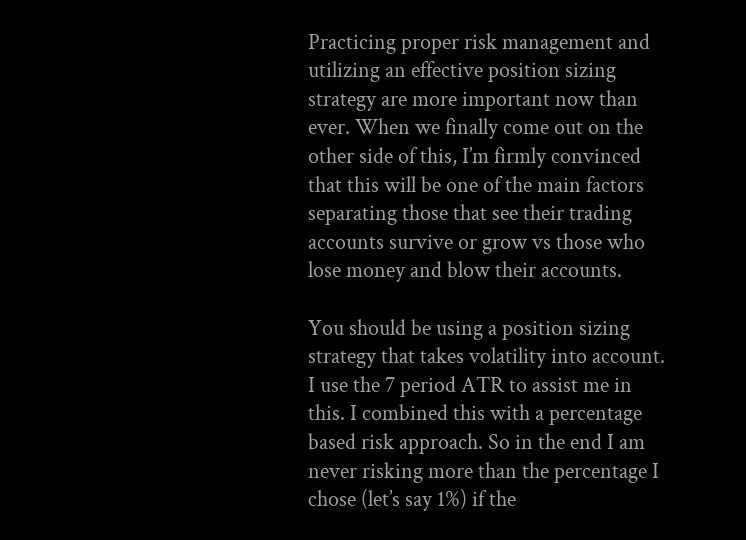Practicing proper risk management and utilizing an effective position sizing strategy are more important now than ever. When we finally come out on the other side of this, I’m firmly convinced that this will be one of the main factors separating those that see their trading accounts survive or grow vs those who lose money and blow their accounts.

You should be using a position sizing strategy that takes volatility into account. I use the 7 period ATR to assist me in this. I combined this with a percentage based risk approach. So in the end I am never risking more than the percentage I chose (let’s say 1%) if the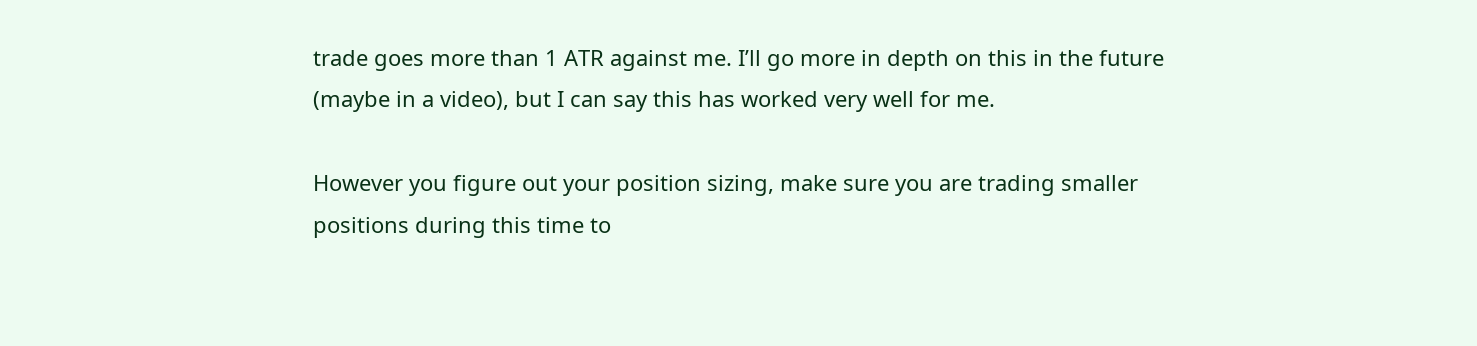trade goes more than 1 ATR against me. I’ll go more in depth on this in the future (maybe in a video), but I can say this has worked very well for me.

However you figure out your position sizing, make sure you are trading smaller positions during this time to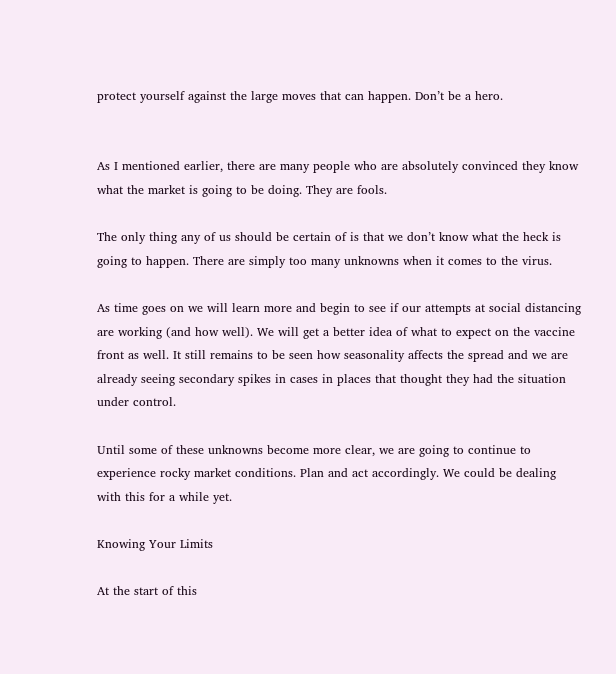protect yourself against the large moves that can happen. Don’t be a hero.


As I mentioned earlier, there are many people who are absolutely convinced they know what the market is going to be doing. They are fools.

The only thing any of us should be certain of is that we don’t know what the heck is going to happen. There are simply too many unknowns when it comes to the virus.

As time goes on we will learn more and begin to see if our attempts at social distancing are working (and how well). We will get a better idea of what to expect on the vaccine front as well. It still remains to be seen how seasonality affects the spread and we are already seeing secondary spikes in cases in places that thought they had the situation under control.

Until some of these unknowns become more clear, we are going to continue to experience rocky market conditions. Plan and act accordingly. We could be dealing with this for a while yet.

Knowing Your Limits

At the start of this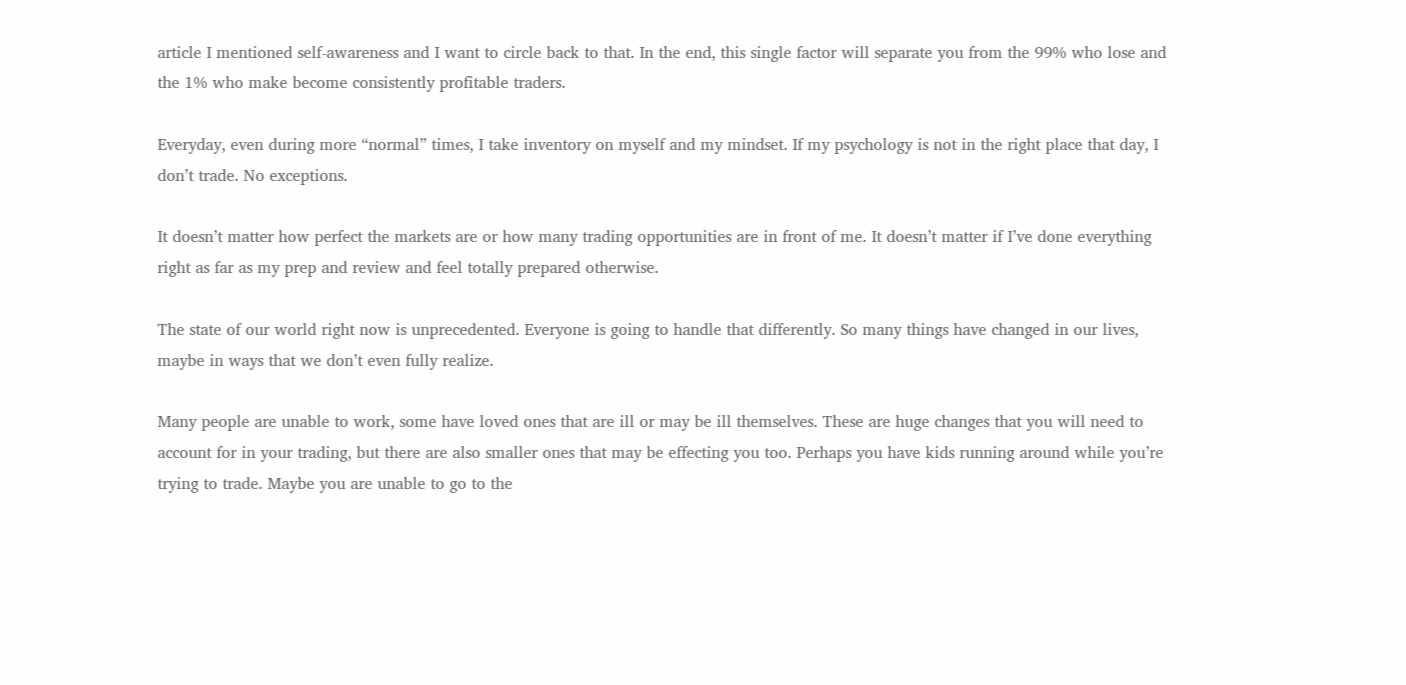article I mentioned self-awareness and I want to circle back to that. In the end, this single factor will separate you from the 99% who lose and the 1% who make become consistently profitable traders.

Everyday, even during more “normal” times, I take inventory on myself and my mindset. If my psychology is not in the right place that day, I don’t trade. No exceptions.

It doesn’t matter how perfect the markets are or how many trading opportunities are in front of me. It doesn’t matter if I’ve done everything right as far as my prep and review and feel totally prepared otherwise.

The state of our world right now is unprecedented. Everyone is going to handle that differently. So many things have changed in our lives, maybe in ways that we don’t even fully realize.

Many people are unable to work, some have loved ones that are ill or may be ill themselves. These are huge changes that you will need to account for in your trading, but there are also smaller ones that may be effecting you too. Perhaps you have kids running around while you’re trying to trade. Maybe you are unable to go to the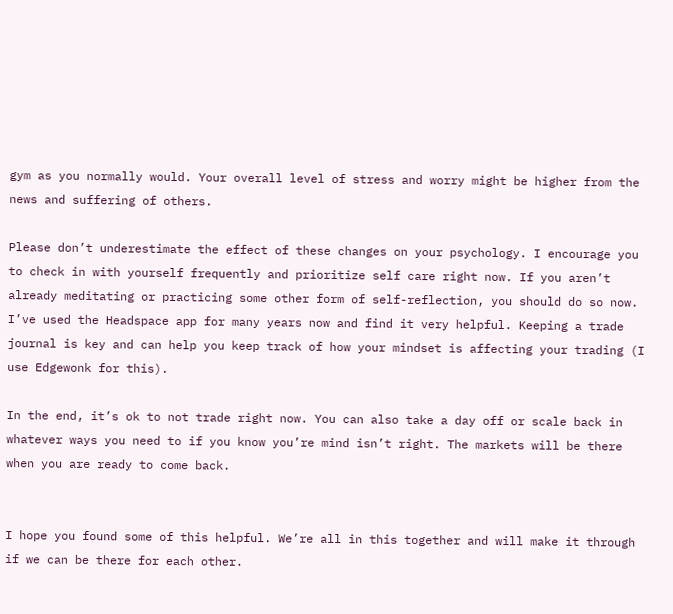gym as you normally would. Your overall level of stress and worry might be higher from the news and suffering of others.

Please don’t underestimate the effect of these changes on your psychology. I encourage you to check in with yourself frequently and prioritize self care right now. If you aren’t already meditating or practicing some other form of self-reflection, you should do so now. I’ve used the Headspace app for many years now and find it very helpful. Keeping a trade journal is key and can help you keep track of how your mindset is affecting your trading (I use Edgewonk for this).

In the end, it’s ok to not trade right now. You can also take a day off or scale back in whatever ways you need to if you know you’re mind isn’t right. The markets will be there when you are ready to come back.


I hope you found some of this helpful. We’re all in this together and will make it through if we can be there for each other.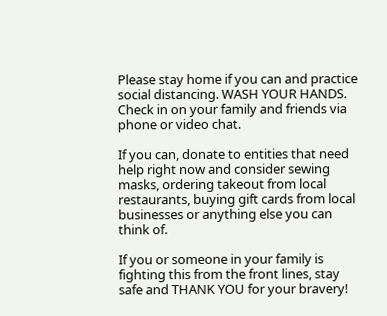Please stay home if you can and practice social distancing. WASH YOUR HANDS. Check in on your family and friends via phone or video chat.

If you can, donate to entities that need help right now and consider sewing masks, ordering takeout from local restaurants, buying gift cards from local businesses or anything else you can think of.

If you or someone in your family is fighting this from the front lines, stay safe and THANK YOU for your bravery!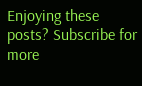Enjoying these posts? Subscribe for more